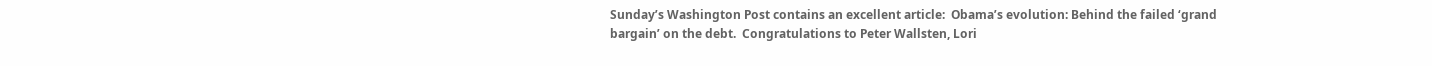Sunday’s Washington Post contains an excellent article:  Obama’s evolution: Behind the failed ‘grand bargain’ on the debt.  Congratulations to Peter Wallsten, Lori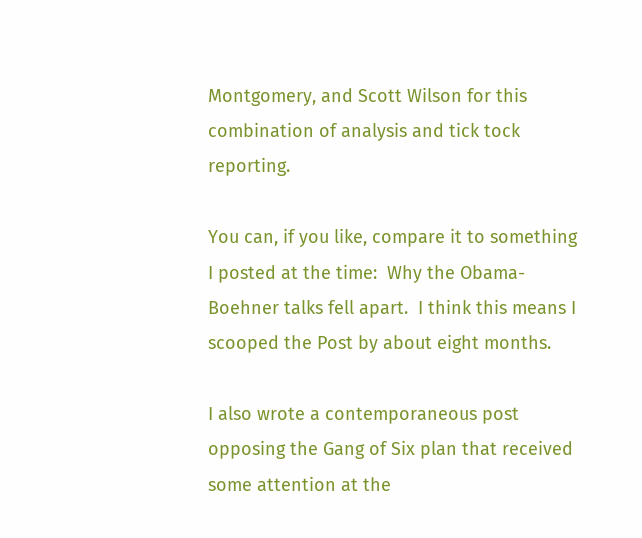Montgomery, and Scott Wilson for this combination of analysis and tick tock reporting.

You can, if you like, compare it to something I posted at the time:  Why the Obama-Boehner talks fell apart.  I think this means I scooped the Post by about eight months.

I also wrote a contemporaneous post opposing the Gang of Six plan that received some attention at the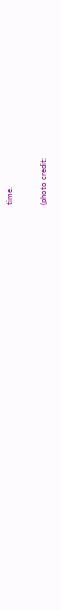time.

(photo credit: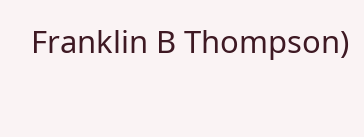Franklin B Thompson)